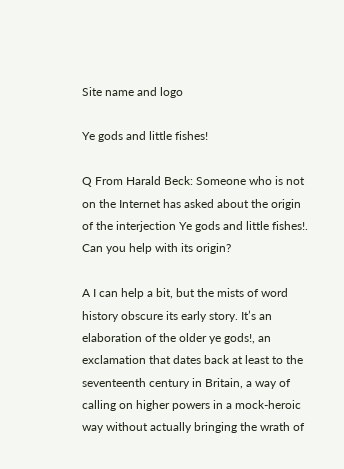Site name and logo

Ye gods and little fishes!

Q From Harald Beck: Someone who is not on the Internet has asked about the origin of the interjection Ye gods and little fishes!. Can you help with its origin?

A I can help a bit, but the mists of word history obscure its early story. It’s an elaboration of the older ye gods!, an exclamation that dates back at least to the seventeenth century in Britain, a way of calling on higher powers in a mock-heroic way without actually bringing the wrath of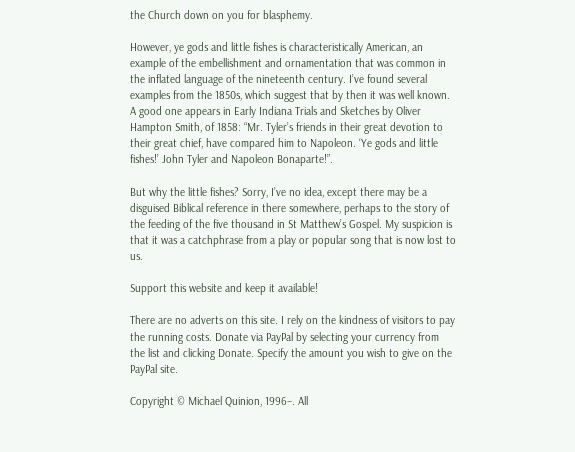the Church down on you for blasphemy.

However, ye gods and little fishes is characteristically American, an example of the embellishment and ornamentation that was common in the inflated language of the nineteenth century. I’ve found several examples from the 1850s, which suggest that by then it was well known. A good one appears in Early Indiana Trials and Sketches by Oliver Hampton Smith, of 1858: “Mr. Tyler’s friends in their great devotion to their great chief, have compared him to Napoleon. ‘Ye gods and little fishes!’ John Tyler and Napoleon Bonaparte!”.

But why the little fishes? Sorry, I’ve no idea, except there may be a disguised Biblical reference in there somewhere, perhaps to the story of the feeding of the five thousand in St Matthew’s Gospel. My suspicion is that it was a catchphrase from a play or popular song that is now lost to us.

Support this website and keep it available!

There are no adverts on this site. I rely on the kindness of visitors to pay the running costs. Donate via PayPal by selecting your currency from the list and clicking Donate. Specify the amount you wish to give on the PayPal site.

Copyright © Michael Quinion, 1996–. All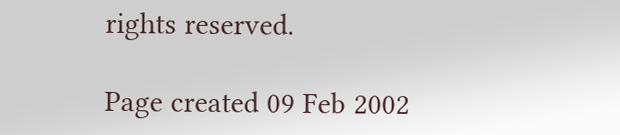rights reserved.

Page created 09 Feb 2002